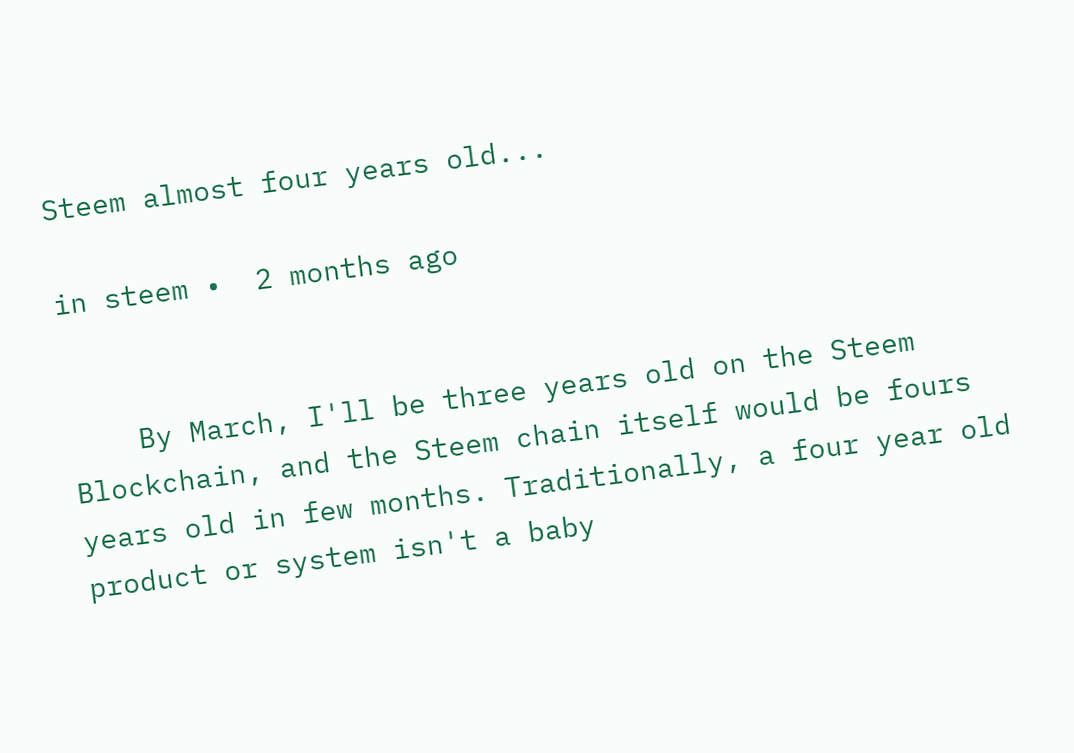Steem almost four years old...

in steem •  2 months ago


    By March, I'll be three years old on the Steem Blockchain, and the Steem chain itself would be fours years old in few months. Traditionally, a four year old product or system isn't a baby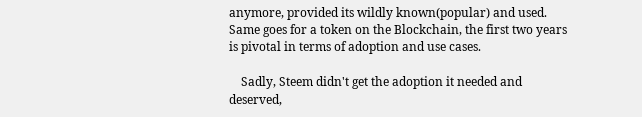anymore, provided its wildly known(popular) and used. Same goes for a token on the Blockchain, the first two years is pivotal in terms of adoption and use cases.

    Sadly, Steem didn't get the adoption it needed and deserved,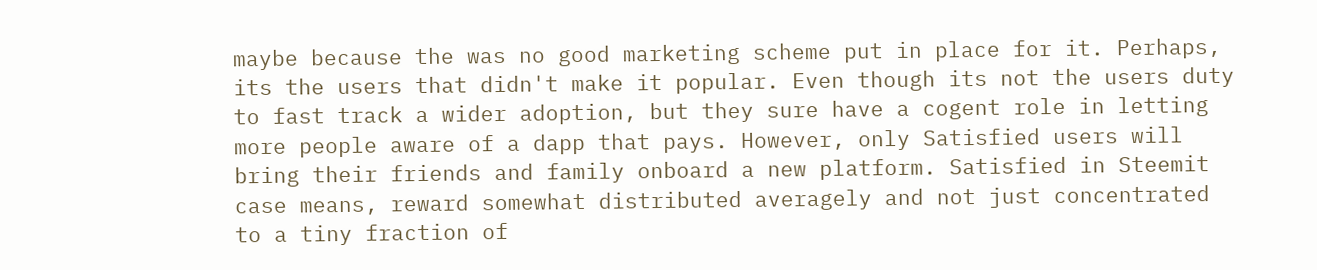maybe because the was no good marketing scheme put in place for it. Perhaps, its the users that didn't make it popular. Even though its not the users duty to fast track a wider adoption, but they sure have a cogent role in letting more people aware of a dapp that pays. However, only Satisfied users will bring their friends and family onboard a new platform. Satisfied in Steemit case means, reward somewhat distributed averagely and not just concentrated to a tiny fraction of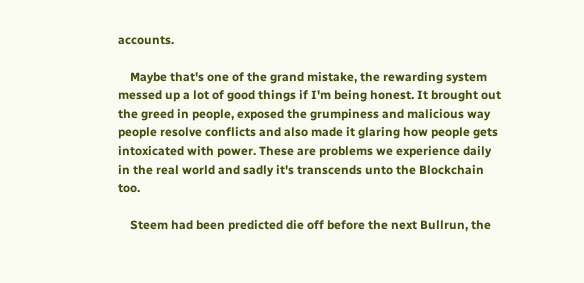accounts.

    Maybe that's one of the grand mistake, the rewarding system messed up a lot of good things if I'm being honest. It brought out the greed in people, exposed the grumpiness and malicious way people resolve conflicts and also made it glaring how people gets intoxicated with power. These are problems we experience daily in the real world and sadly it's transcends unto the Blockchain too.

    Steem had been predicted die off before the next Bullrun, the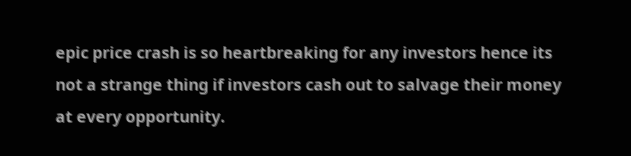epic price crash is so heartbreaking for any investors hence its not a strange thing if investors cash out to salvage their money at every opportunity.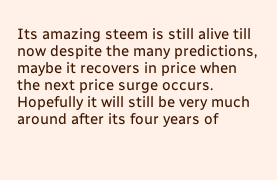Its amazing steem is still alive till now despite the many predictions, maybe it recovers in price when the next price surge occurs. Hopefully it will still be very much around after its four years of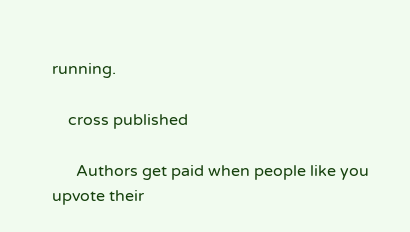running.

    cross published

      Authors get paid when people like you upvote their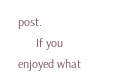post.
      If you enjoyed what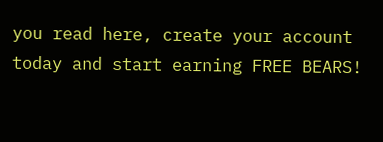you read here, create your account today and start earning FREE BEARS!